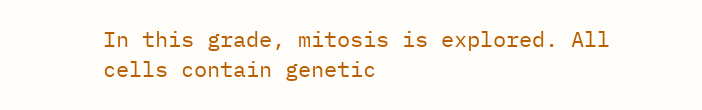In this grade, mitosis is explored. All cells contain genetic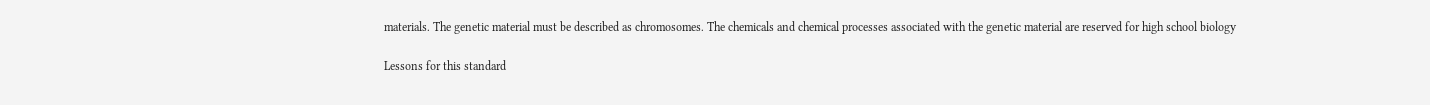materials. The genetic material must be described as chromosomes. The chemicals and chemical processes associated with the genetic material are reserved for high school biology

Lessons for this standard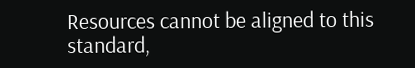Resources cannot be aligned to this standard,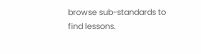browse sub-standards to find lessons.